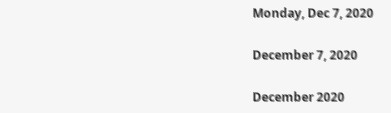Monday, Dec 7, 2020

December 7, 2020

December 2020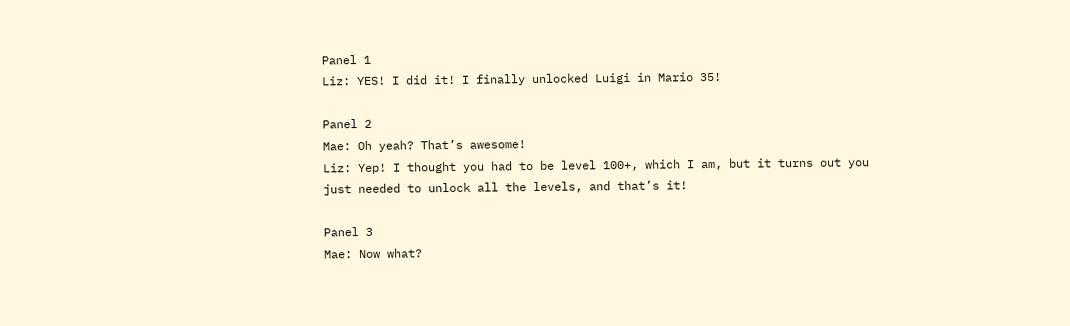Panel 1
Liz: YES! I did it! I finally unlocked Luigi in Mario 35!

Panel 2
Mae: Oh yeah? That’s awesome!
Liz: Yep! I thought you had to be level 100+, which I am, but it turns out you just needed to unlock all the levels, and that’s it!

Panel 3
Mae: Now what?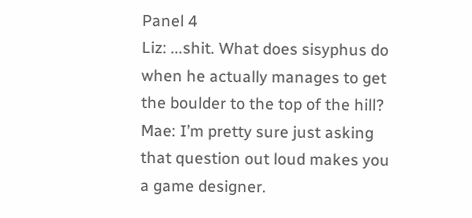Panel 4
Liz: ...shit. What does sisyphus do when he actually manages to get the boulder to the top of the hill?
Mae: I’m pretty sure just asking that question out loud makes you a game designer.